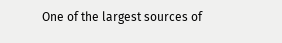One of the largest sources of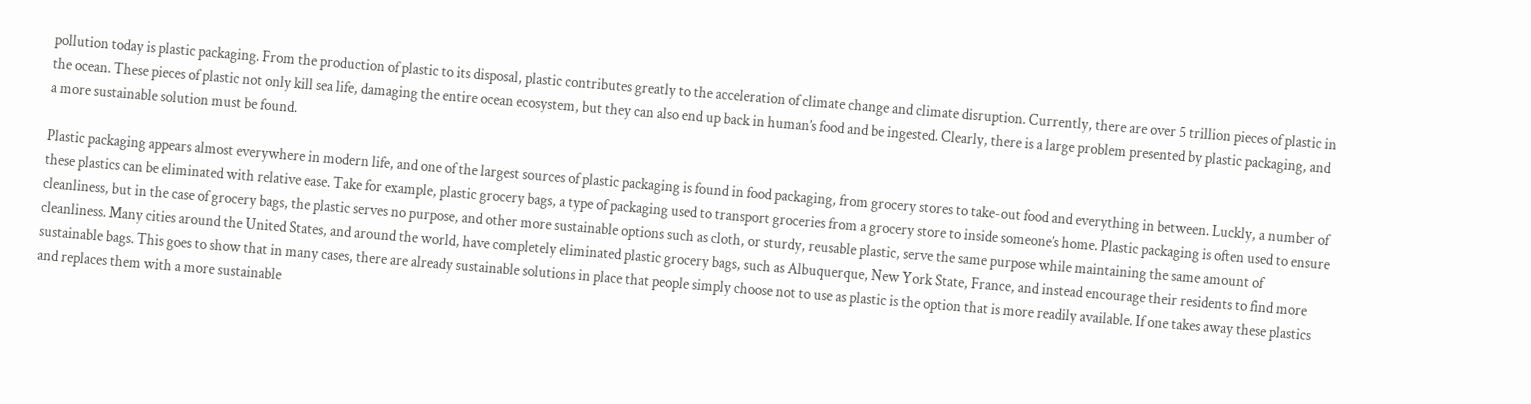pollution today is plastic packaging. From the production of plastic to its disposal, plastic contributes greatly to the acceleration of climate change and climate disruption. Currently, there are over 5 trillion pieces of plastic in the ocean. These pieces of plastic not only kill sea life, damaging the entire ocean ecosystem, but they can also end up back in human’s food and be ingested. Clearly, there is a large problem presented by plastic packaging, and a more sustainable solution must be found.

Plastic packaging appears almost everywhere in modern life, and one of the largest sources of plastic packaging is found in food packaging, from grocery stores to take-out food and everything in between. Luckly, a number of these plastics can be eliminated with relative ease. Take for example, plastic grocery bags, a type of packaging used to transport groceries from a grocery store to inside someone’s home. Plastic packaging is often used to ensure cleanliness, but in the case of grocery bags, the plastic serves no purpose, and other more sustainable options such as cloth, or sturdy, reusable plastic, serve the same purpose while maintaining the same amount of cleanliness. Many cities around the United States, and around the world, have completely eliminated plastic grocery bags, such as Albuquerque, New York State, France, and instead encourage their residents to find more sustainable bags. This goes to show that in many cases, there are already sustainable solutions in place that people simply choose not to use as plastic is the option that is more readily available. If one takes away these plastics and replaces them with a more sustainable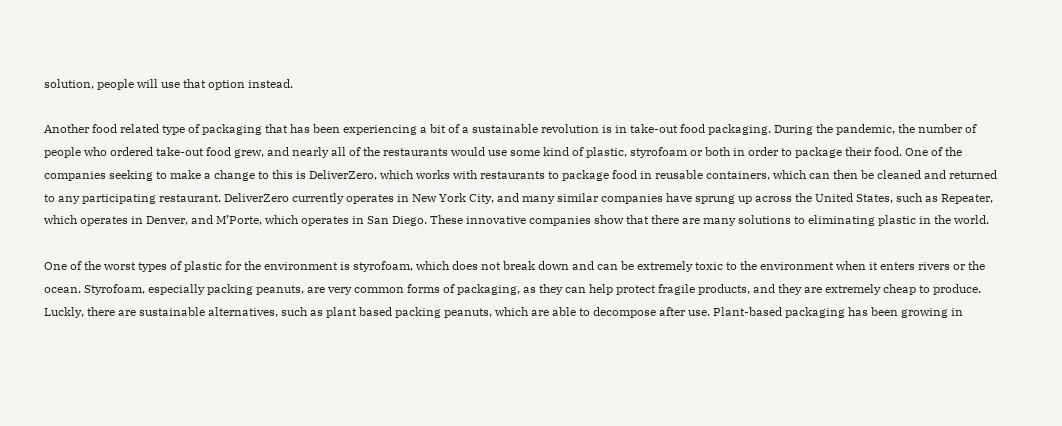solution, people will use that option instead.

Another food related type of packaging that has been experiencing a bit of a sustainable revolution is in take-out food packaging. During the pandemic, the number of people who ordered take-out food grew, and nearly all of the restaurants would use some kind of plastic, styrofoam or both in order to package their food. One of the companies seeking to make a change to this is DeliverZero, which works with restaurants to package food in reusable containers, which can then be cleaned and returned to any participating restaurant. DeliverZero currently operates in New York City, and many similar companies have sprung up across the United States, such as Repeater, which operates in Denver, and M’Porte, which operates in San Diego. These innovative companies show that there are many solutions to eliminating plastic in the world.

One of the worst types of plastic for the environment is styrofoam, which does not break down and can be extremely toxic to the environment when it enters rivers or the ocean. Styrofoam, especially packing peanuts, are very common forms of packaging, as they can help protect fragile products, and they are extremely cheap to produce. Luckly, there are sustainable alternatives, such as plant based packing peanuts, which are able to decompose after use. Plant-based packaging has been growing in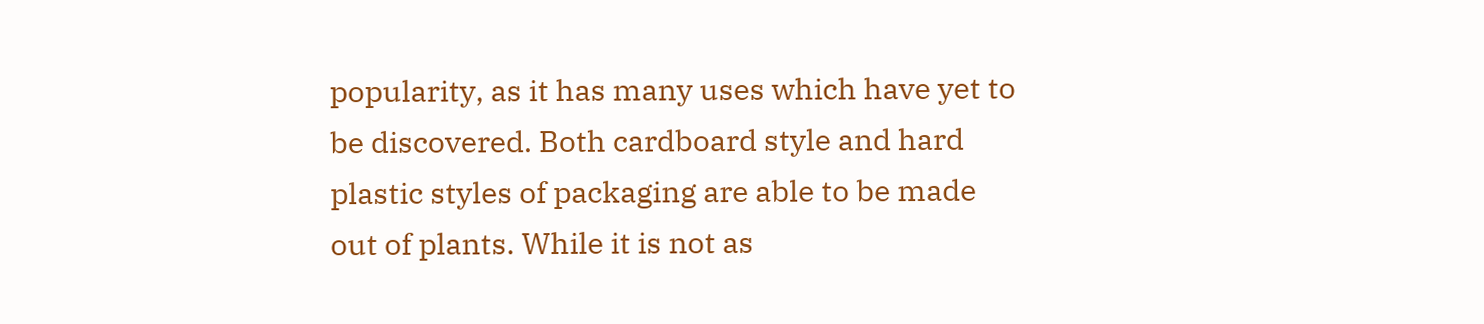popularity, as it has many uses which have yet to be discovered. Both cardboard style and hard plastic styles of packaging are able to be made out of plants. While it is not as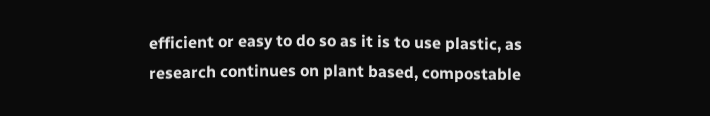efficient or easy to do so as it is to use plastic, as research continues on plant based, compostable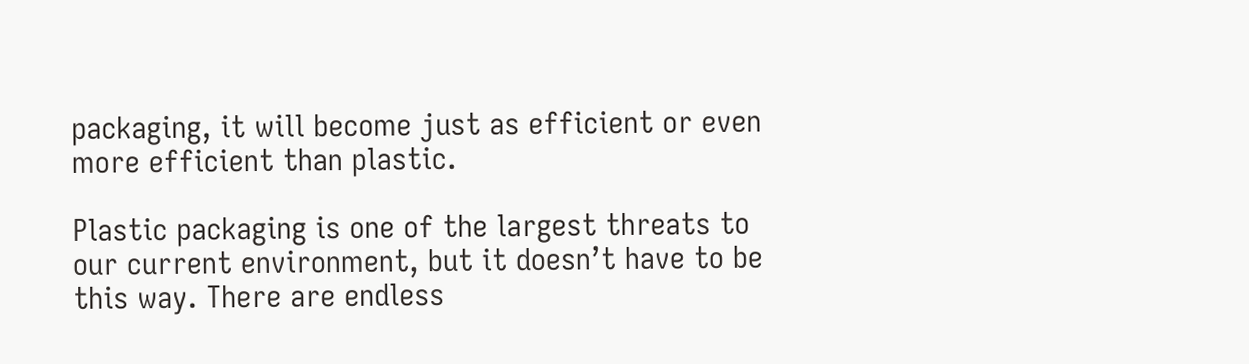packaging, it will become just as efficient or even more efficient than plastic.

Plastic packaging is one of the largest threats to our current environment, but it doesn’t have to be this way. There are endless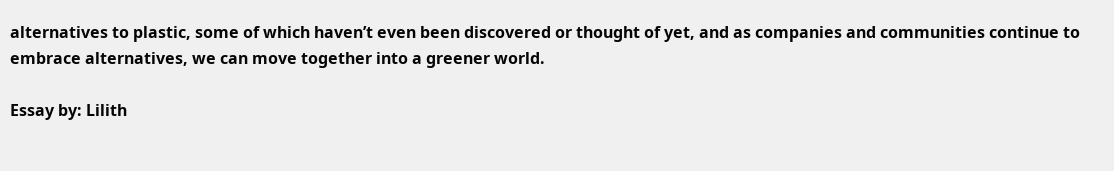alternatives to plastic, some of which haven’t even been discovered or thought of yet, and as companies and communities continue to embrace alternatives, we can move together into a greener world.

Essay by: Lilith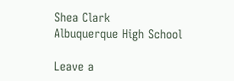Shea Clark
Albuquerque High School

Leave a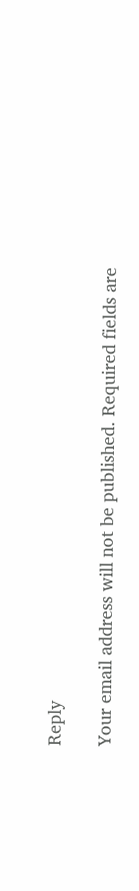Reply

Your email address will not be published. Required fields are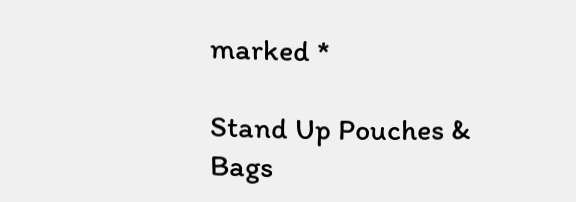marked *

Stand Up Pouches & Bags